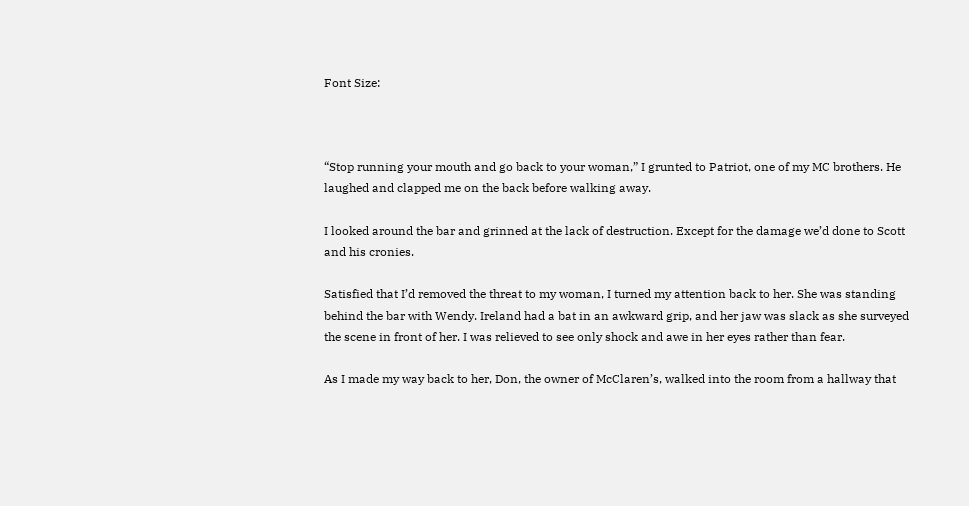Font Size:



“Stop running your mouth and go back to your woman,” I grunted to Patriot, one of my MC brothers. He laughed and clapped me on the back before walking away.

I looked around the bar and grinned at the lack of destruction. Except for the damage we’d done to Scott and his cronies.

Satisfied that I’d removed the threat to my woman, I turned my attention back to her. She was standing behind the bar with Wendy. Ireland had a bat in an awkward grip, and her jaw was slack as she surveyed the scene in front of her. I was relieved to see only shock and awe in her eyes rather than fear.

As I made my way back to her, Don, the owner of McClaren’s, walked into the room from a hallway that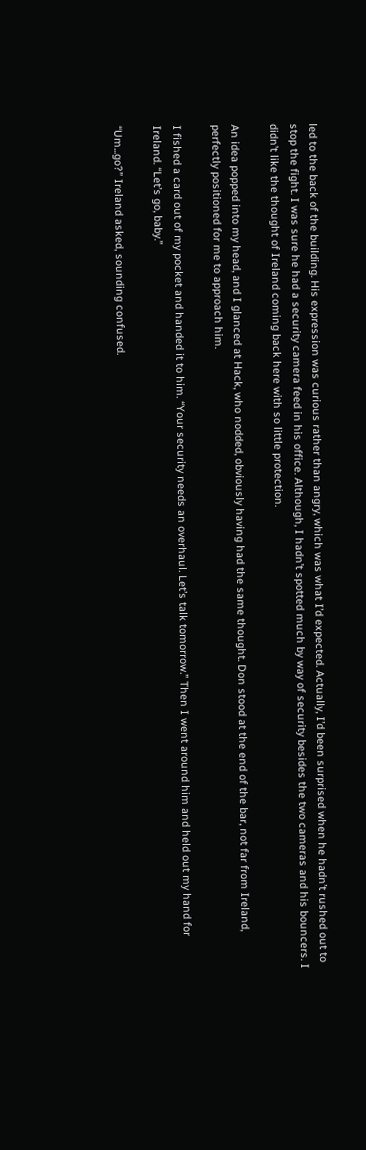led to the back of the building. His expression was curious rather than angry, which was what I’d expected. Actually, I’d been surprised when he hadn’t rushed out to stop the fight. I was sure he had a security camera feed in his office. Although, I hadn’t spotted much by way of security besides the two cameras and his bouncers. I didn’t like the thought of Ireland coming back here with so little protection.

An idea popped into my head, and I glanced at Hack, who nodded, obviously having had the same thought. Don stood at the end of the bar, not far from Ireland, perfectly positioned for me to approach him.

I fished a card out of my pocket and handed it to him. “Your security needs an overhaul. Let’s talk tomorrow.” Then I went around him and held out my hand for Ireland. “Let’s go, baby.”

“Um...go?” Ireland asked, sounding confused.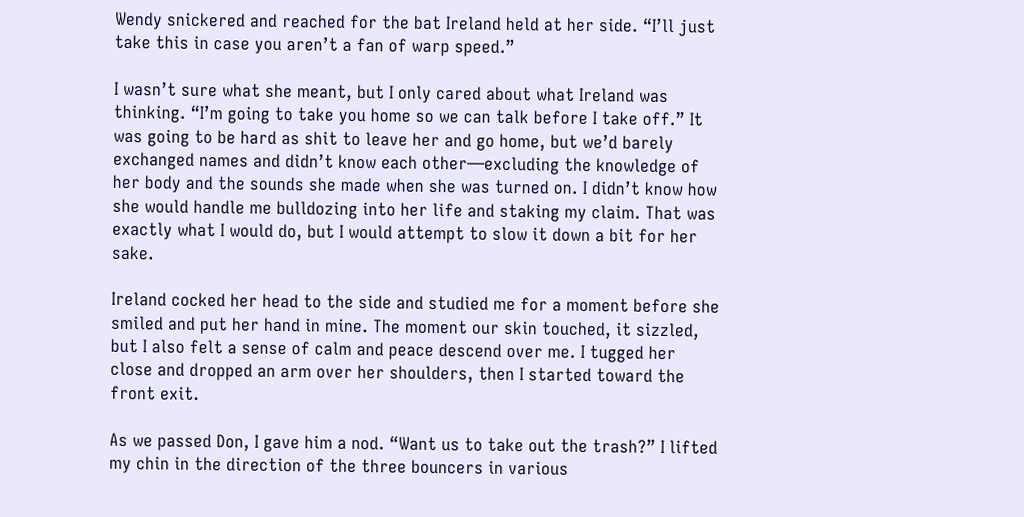Wendy snickered and reached for the bat Ireland held at her side. “I’ll just take this in case you aren’t a fan of warp speed.”

I wasn’t sure what she meant, but I only cared about what Ireland was thinking. “I’m going to take you home so we can talk before I take off.” It was going to be hard as shit to leave her and go home, but we’d barely exchanged names and didn’t know each other—excluding the knowledge of her body and the sounds she made when she was turned on. I didn’t know how she would handle me bulldozing into her life and staking my claim. That was exactly what I would do, but I would attempt to slow it down a bit for her sake.

Ireland cocked her head to the side and studied me for a moment before she smiled and put her hand in mine. The moment our skin touched, it sizzled, but I also felt a sense of calm and peace descend over me. I tugged her close and dropped an arm over her shoulders, then I started toward the front exit.

As we passed Don, I gave him a nod. “Want us to take out the trash?” I lifted my chin in the direction of the three bouncers in various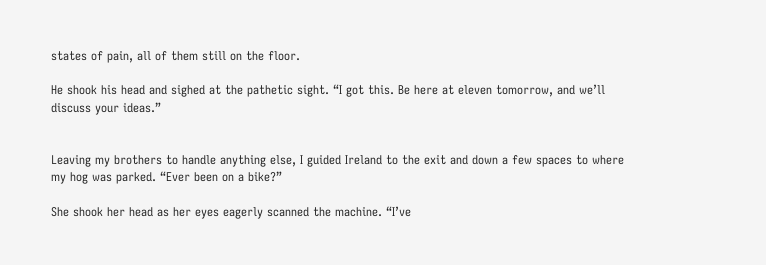states of pain, all of them still on the floor.

He shook his head and sighed at the pathetic sight. “I got this. Be here at eleven tomorrow, and we’ll discuss your ideas.”


Leaving my brothers to handle anything else, I guided Ireland to the exit and down a few spaces to where my hog was parked. “Ever been on a bike?”

She shook her head as her eyes eagerly scanned the machine. “I’ve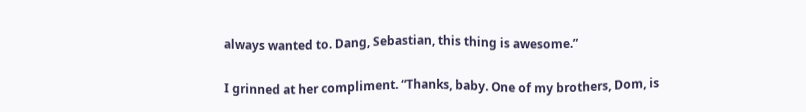always wanted to. Dang, Sebastian, this thing is awesome.”

I grinned at her compliment. “Thanks, baby. One of my brothers, Dom, is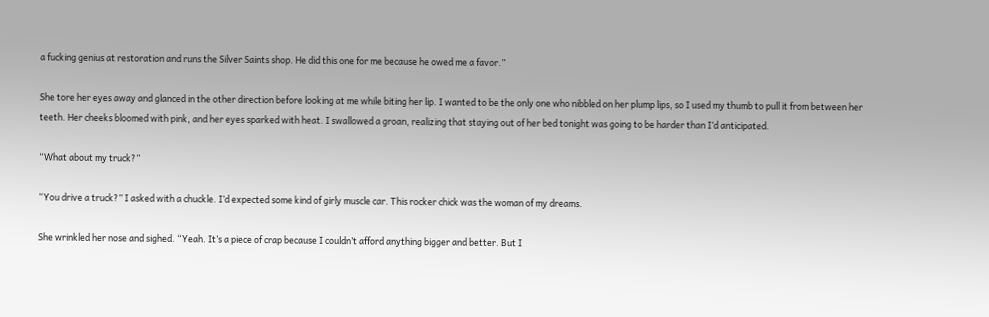a fucking genius at restoration and runs the Silver Saints shop. He did this one for me because he owed me a favor.”

She tore her eyes away and glanced in the other direction before looking at me while biting her lip. I wanted to be the only one who nibbled on her plump lips, so I used my thumb to pull it from between her teeth. Her cheeks bloomed with pink, and her eyes sparked with heat. I swallowed a groan, realizing that staying out of her bed tonight was going to be harder than I’d anticipated.

“What about my truck?”

“You drive a truck?” I asked with a chuckle. I’d expected some kind of girly muscle car. This rocker chick was the woman of my dreams.

She wrinkled her nose and sighed. “Yeah. It’s a piece of crap because I couldn’t afford anything bigger and better. But I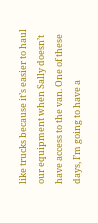like trucks because it’s easier to haul our equipment when Sally doesn’t have access to the van. One of these days, I’m going to have a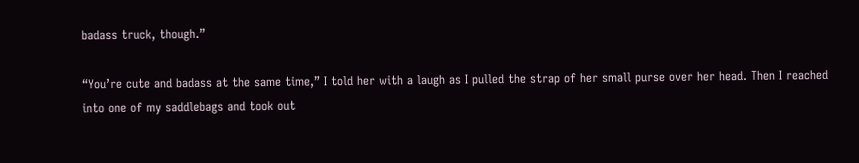badass truck, though.”

“You’re cute and badass at the same time,” I told her with a laugh as I pulled the strap of her small purse over her head. Then I reached into one of my saddlebags and took out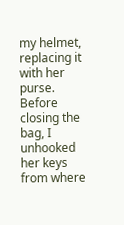my helmet, replacing it with her purse. Before closing the bag, I unhooked her keys from where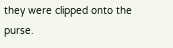they were clipped onto the purse.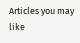Articles you may like